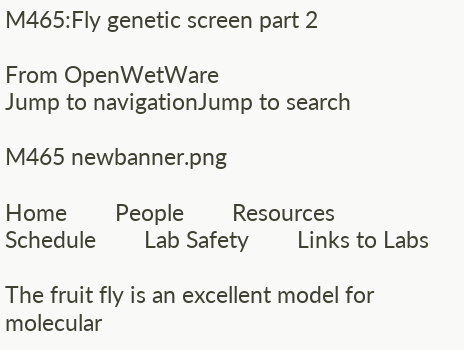M465:Fly genetic screen part 2

From OpenWetWare
Jump to navigationJump to search

M465 newbanner.png

Home        People        Resources        Schedule        Lab Safety        Links to Labs

The fruit fly is an excellent model for molecular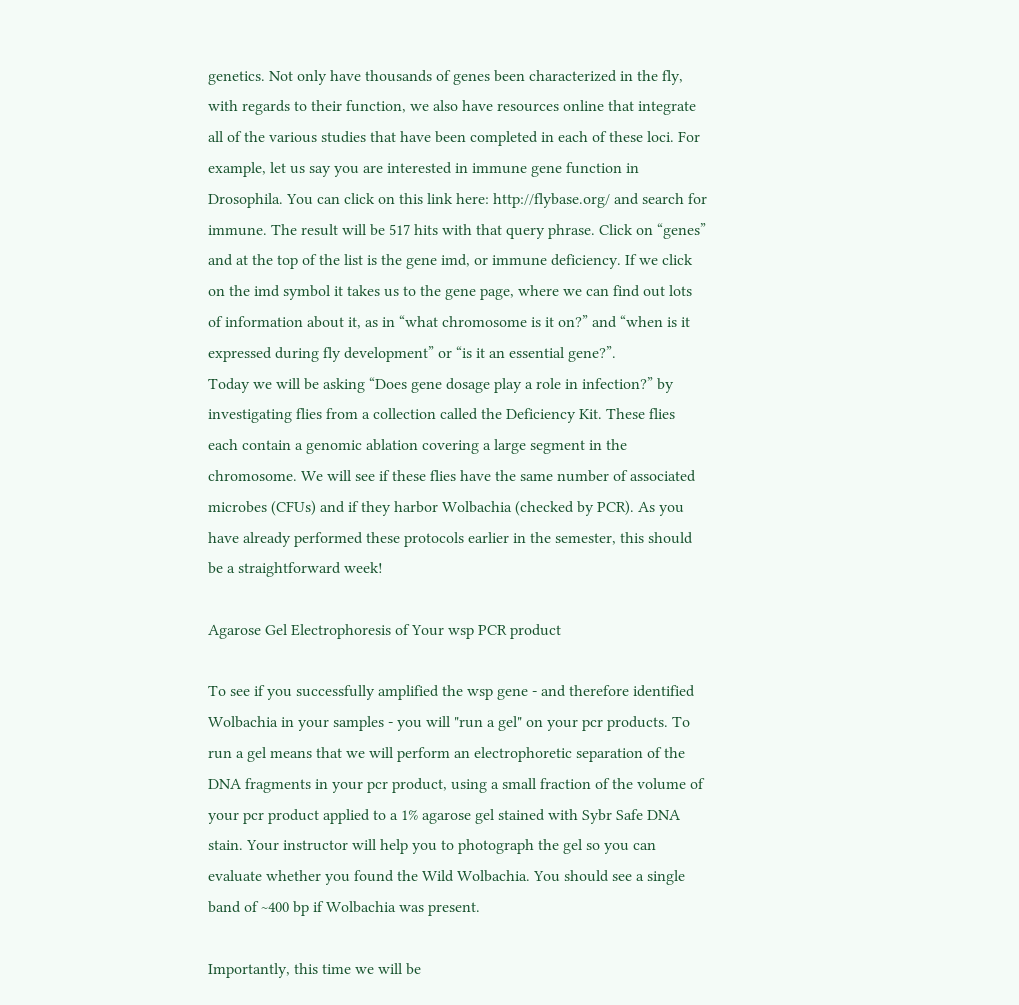genetics. Not only have thousands of genes been characterized in the fly, with regards to their function, we also have resources online that integrate all of the various studies that have been completed in each of these loci. For example, let us say you are interested in immune gene function in Drosophila. You can click on this link here: http://flybase.org/ and search for immune. The result will be 517 hits with that query phrase. Click on “genes” and at the top of the list is the gene imd, or immune deficiency. If we click on the imd symbol it takes us to the gene page, where we can find out lots of information about it, as in “what chromosome is it on?” and “when is it expressed during fly development” or “is it an essential gene?”.
Today we will be asking “Does gene dosage play a role in infection?” by investigating flies from a collection called the Deficiency Kit. These flies each contain a genomic ablation covering a large segment in the chromosome. We will see if these flies have the same number of associated microbes (CFUs) and if they harbor Wolbachia (checked by PCR). As you have already performed these protocols earlier in the semester, this should be a straightforward week!

Agarose Gel Electrophoresis of Your wsp PCR product

To see if you successfully amplified the wsp gene - and therefore identified Wolbachia in your samples - you will "run a gel" on your pcr products. To run a gel means that we will perform an electrophoretic separation of the DNA fragments in your pcr product, using a small fraction of the volume of your pcr product applied to a 1% agarose gel stained with Sybr Safe DNA stain. Your instructor will help you to photograph the gel so you can evaluate whether you found the Wild Wolbachia. You should see a single band of ~400 bp if Wolbachia was present.

Importantly, this time we will be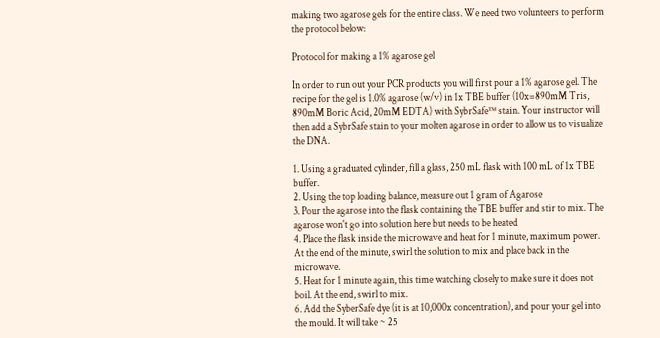making two agarose gels for the entire class. We need two volunteers to perform the protocol below:

Protocol for making a 1% agarose gel

In order to run out your PCR products you will first pour a 1% agarose gel. The recipe for the gel is 1.0% agarose (w/v) in 1x TBE buffer (10x=890mM Tris, 890mM Boric Acid, 20mM EDTA) with SybrSafe™ stain. Your instructor will then add a SybrSafe stain to your molten agarose in order to allow us to visualize the DNA.

1. Using a graduated cylinder, fill a glass, 250 mL flask with 100 mL of 1x TBE buffer.
2. Using the top loading balance, measure out 1 gram of Agarose
3. Pour the agarose into the flask containing the TBE buffer and stir to mix. The agarose won't go into solution here but needs to be heated
4. Place the flask inside the microwave and heat for 1 minute, maximum power. At the end of the minute, swirl the solution to mix and place back in the microwave.
5. Heat for 1 minute again, this time watching closely to make sure it does not boil. At the end, swirl to mix.
6. Add the SyberSafe dye (it is at 10,000x concentration), and pour your gel into the mould. It will take ~ 25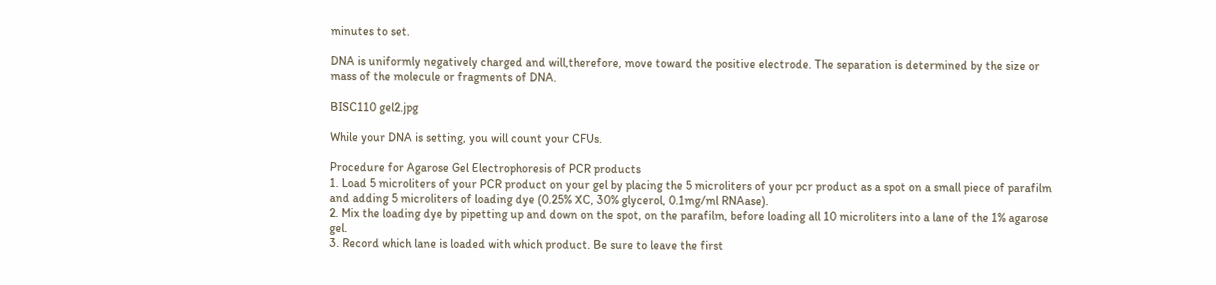minutes to set.

DNA is uniformly negatively charged and will,therefore, move toward the positive electrode. The separation is determined by the size or mass of the molecule or fragments of DNA.

BISC110 gel2.jpg

While your DNA is setting, you will count your CFUs.

Procedure for Agarose Gel Electrophoresis of PCR products
1. Load 5 microliters of your PCR product on your gel by placing the 5 microliters of your pcr product as a spot on a small piece of parafilm and adding 5 microliters of loading dye (0.25% XC, 30% glycerol, 0.1mg/ml RNAase).
2. Mix the loading dye by pipetting up and down on the spot, on the parafilm, before loading all 10 microliters into a lane of the 1% agarose gel.
3. Record which lane is loaded with which product. Be sure to leave the first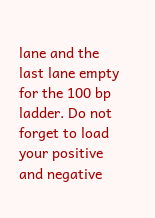lane and the last lane empty for the 100 bp ladder. Do not forget to load your positive and negative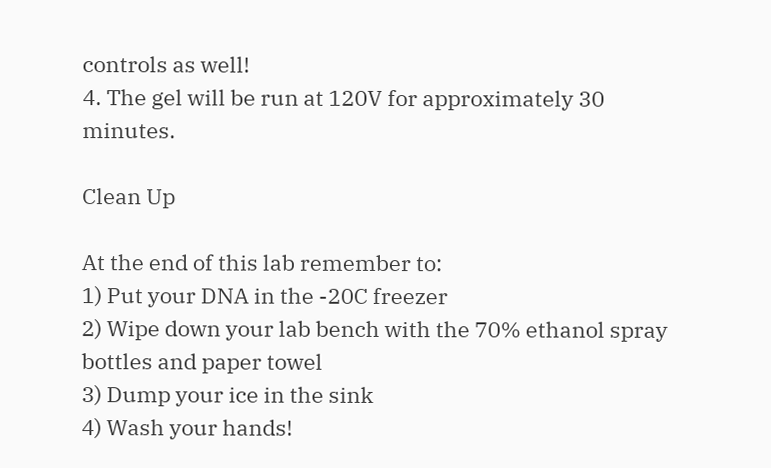controls as well!
4. The gel will be run at 120V for approximately 30 minutes.

Clean Up

At the end of this lab remember to:
1) Put your DNA in the -20C freezer
2) Wipe down your lab bench with the 70% ethanol spray bottles and paper towel
3) Dump your ice in the sink
4) Wash your hands!